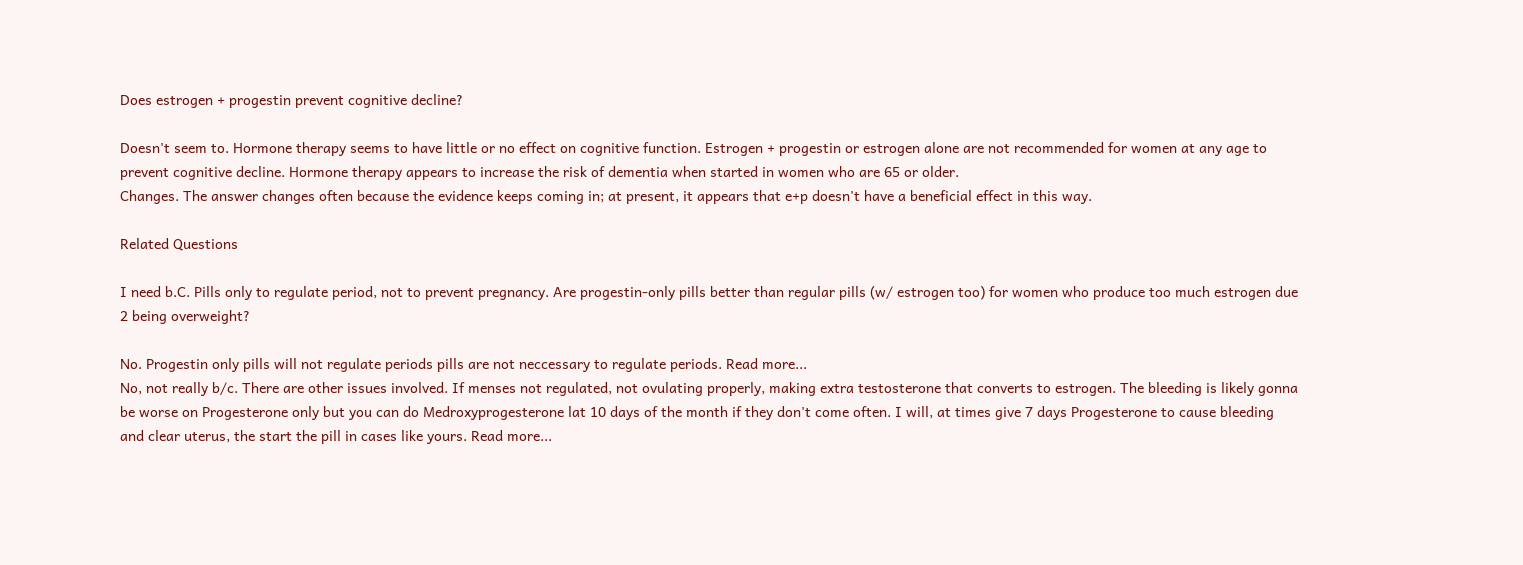Does estrogen + progestin prevent cognitive decline?

Doesn't seem to. Hormone therapy seems to have little or no effect on cognitive function. Estrogen + progestin or estrogen alone are not recommended for women at any age to prevent cognitive decline. Hormone therapy appears to increase the risk of dementia when started in women who are 65 or older.
Changes. The answer changes often because the evidence keeps coming in; at present, it appears that e+p doesn't have a beneficial effect in this way.

Related Questions

I need b.C. Pills only to regulate period, not to prevent pregnancy. Are progestin-only pills better than regular pills (w/ estrogen too) for women who produce too much estrogen due 2 being overweight?

No. Progestin only pills will not regulate periods pills are not neccessary to regulate periods. Read more...
No, not really b/c. There are other issues involved. If menses not regulated, not ovulating properly, making extra testosterone that converts to estrogen. The bleeding is likely gonna be worse on Progesterone only but you can do Medroxyprogesterone lat 10 days of the month if they don't come often. I will, at times give 7 days Progesterone to cause bleeding and clear uterus, the start the pill in cases like yours. Read more...